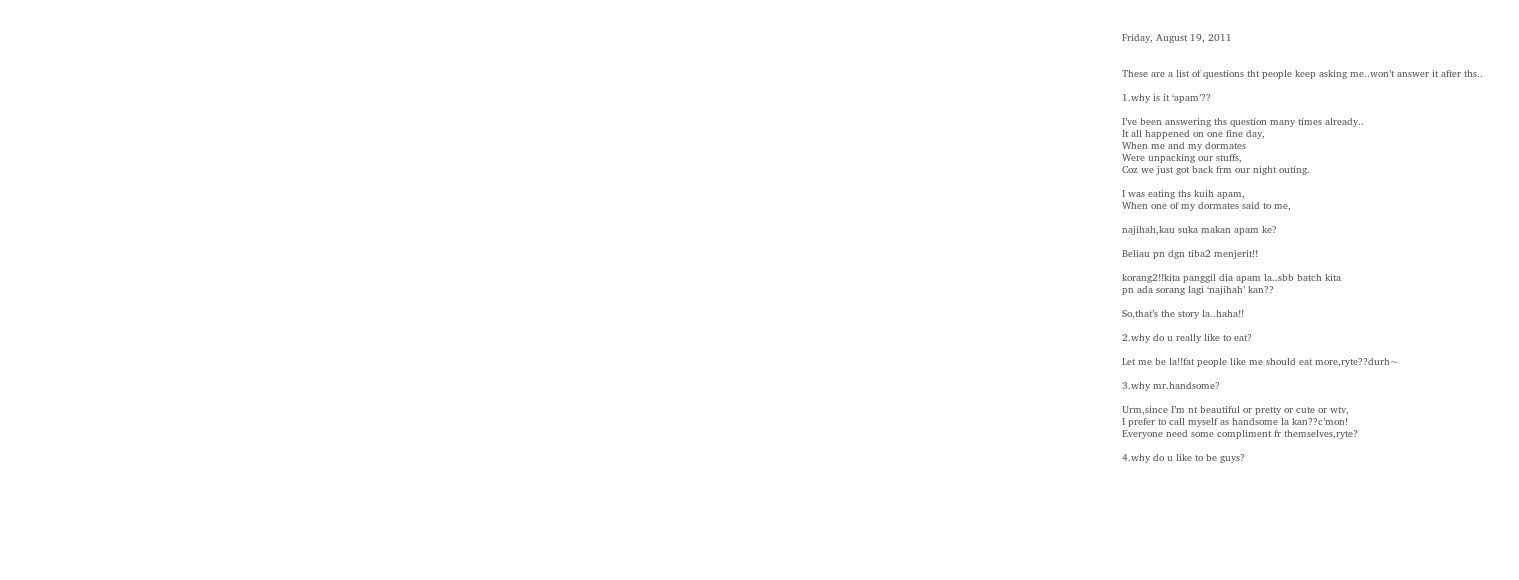Friday, August 19, 2011


These are a list of questions tht people keep asking me..won’t answer it after ths..

1.why is it ‘apam’??

I’ve been answering ths question many times already..
It all happened on one fine day,
When me and my dormates
Were unpacking our stuffs,
Coz we just got back frm our night outing.

I was eating ths kuih apam,
When one of my dormates said to me,

najihah,kau suka makan apam ke?

Beliau pn dgn tiba2 menjerit!!

korang2!!kita panggil dia apam la..sbb batch kita
pn ada sorang lagi ‘najihah’ kan??

So,that’s the story la..haha!!

2.why do u really like to eat?

Let me be la!!fat people like me should eat more,ryte??durh~

3.why mr.handsome?

Urm,since I’m nt beautiful or pretty or cute or wtv,
I prefer to call myself as handsome la kan??c’mon!
Everyone need some compliment fr themselves,ryte?

4.why do u like to be guys?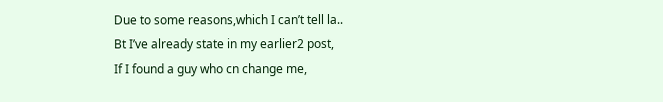Due to some reasons,which I can’t tell la..
Bt I’ve already state in my earlier2 post,
If I found a guy who cn change me,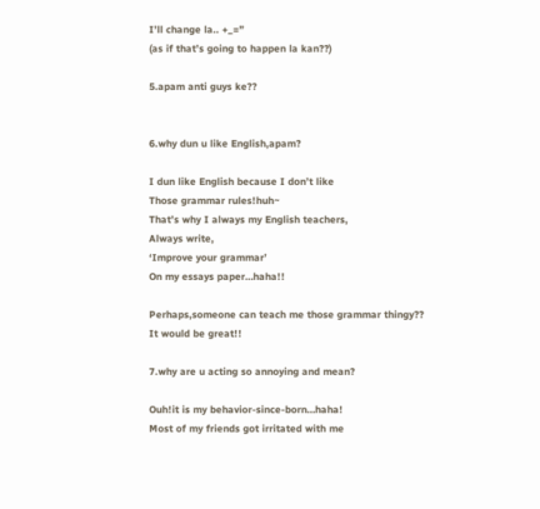I’ll change la.. +_=”
(as if that’s going to happen la kan??)

5.apam anti guys ke??


6.why dun u like English,apam?

I dun like English because I don’t like
Those grammar rules!huh~
That’s why I always my English teachers,
Always write,
‘Improve your grammar’
On my essays paper…haha!!

Perhaps,someone can teach me those grammar thingy??
It would be great!!

7.why are u acting so annoying and mean?

Ouh!it is my behavior-since-born…haha!
Most of my friends got irritated with me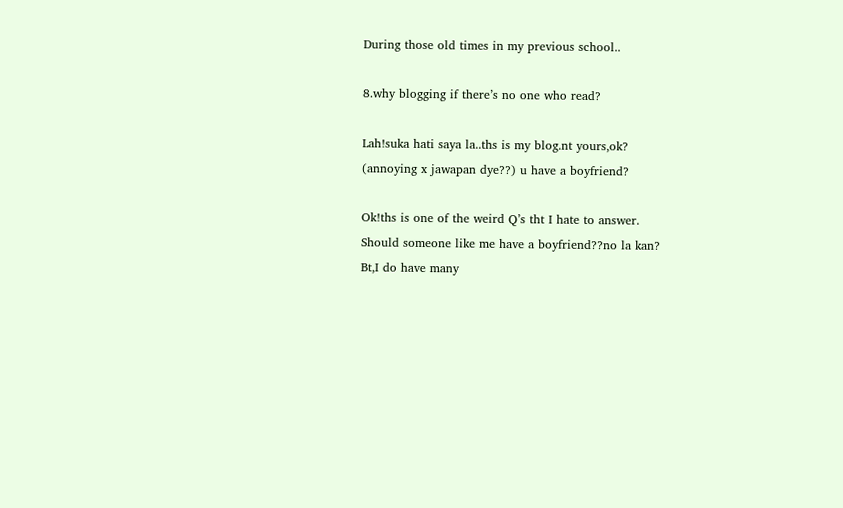During those old times in my previous school..

8.why blogging if there’s no one who read?

Lah!suka hati saya la..ths is my blog.nt yours,ok?
(annoying x jawapan dye??) u have a boyfriend?

Ok!ths is one of the weird Q’s tht I hate to answer.
Should someone like me have a boyfriend??no la kan?
Bt,I do have many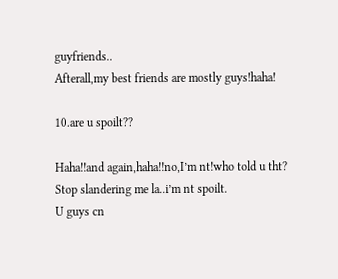guyfriends..
Afterall,my best friends are mostly guys!haha!

10.are u spoilt??

Haha!!and again,haha!!no,I’m nt!who told u tht?
Stop slandering me la..i’m nt spoilt.
U guys cn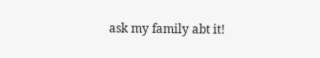ask my family abt it!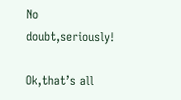No doubt,seriously!

Ok,that’s all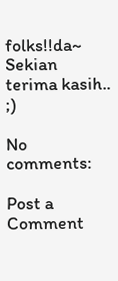folks!!da~
Sekian terima kasih.. ;)

No comments:

Post a Comment